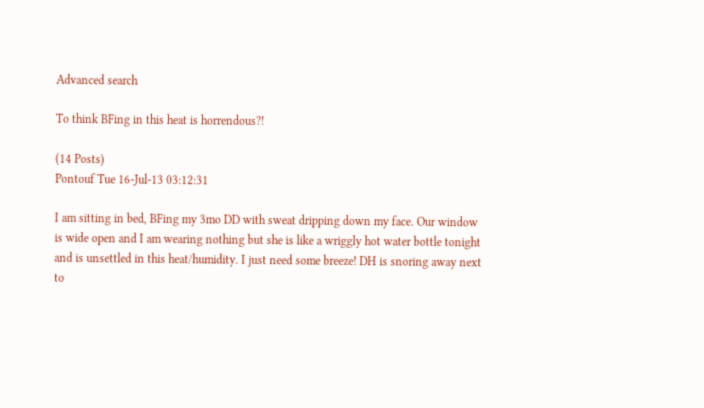Advanced search

To think BFing in this heat is horrendous?!

(14 Posts)
Pontouf Tue 16-Jul-13 03:12:31

I am sitting in bed, BFing my 3mo DD with sweat dripping down my face. Our window is wide open and I am wearing nothing but she is like a wriggly hot water bottle tonight and is unsettled in this heat/humidity. I just need some breeze! DH is snoring away next to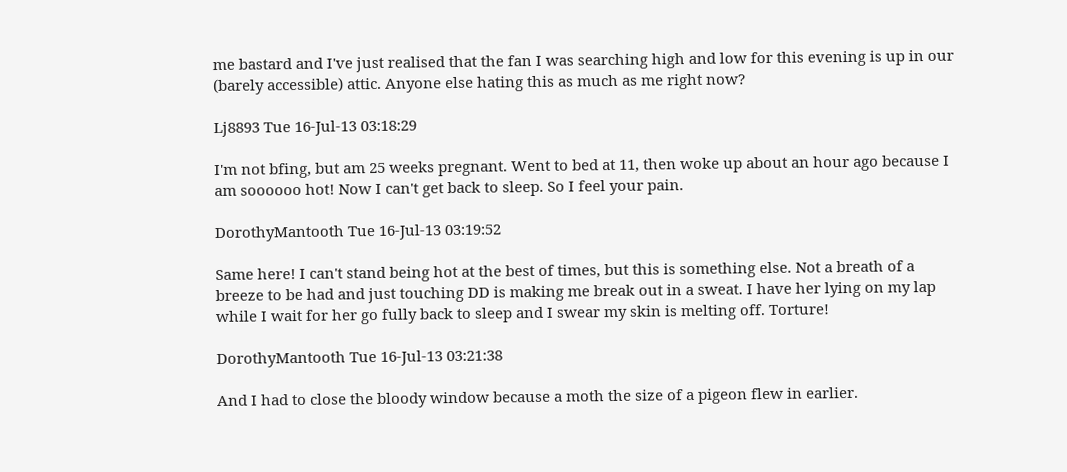me bastard and I've just realised that the fan I was searching high and low for this evening is up in our (barely accessible) attic. Anyone else hating this as much as me right now?

Lj8893 Tue 16-Jul-13 03:18:29

I'm not bfing, but am 25 weeks pregnant. Went to bed at 11, then woke up about an hour ago because I am soooooo hot! Now I can't get back to sleep. So I feel your pain.

DorothyMantooth Tue 16-Jul-13 03:19:52

Same here! I can't stand being hot at the best of times, but this is something else. Not a breath of a breeze to be had and just touching DD is making me break out in a sweat. I have her lying on my lap while I wait for her go fully back to sleep and I swear my skin is melting off. Torture!

DorothyMantooth Tue 16-Jul-13 03:21:38

And I had to close the bloody window because a moth the size of a pigeon flew in earlier.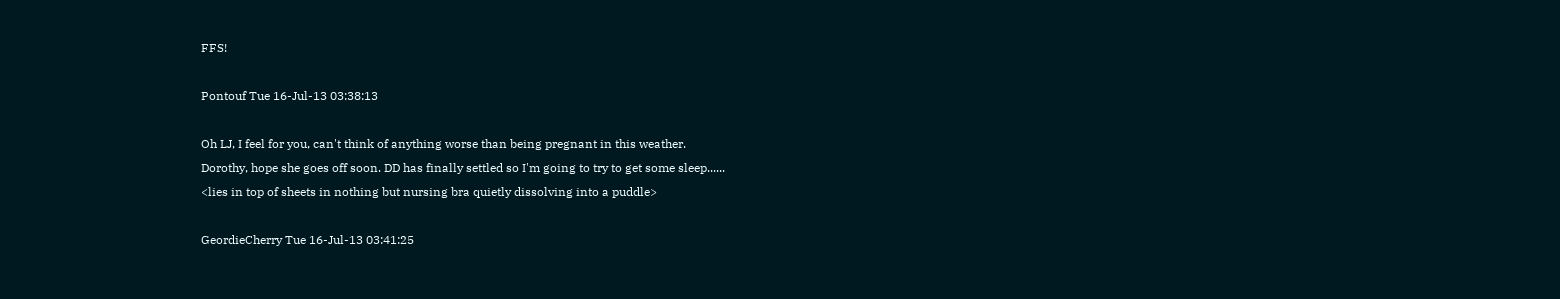FFS!

Pontouf Tue 16-Jul-13 03:38:13

Oh LJ, I feel for you, can't think of anything worse than being pregnant in this weather.
Dorothy, hope she goes off soon. DD has finally settled so I'm going to try to get some sleep......
<lies in top of sheets in nothing but nursing bra quietly dissolving into a puddle>

GeordieCherry Tue 16-Jul-13 03:41:25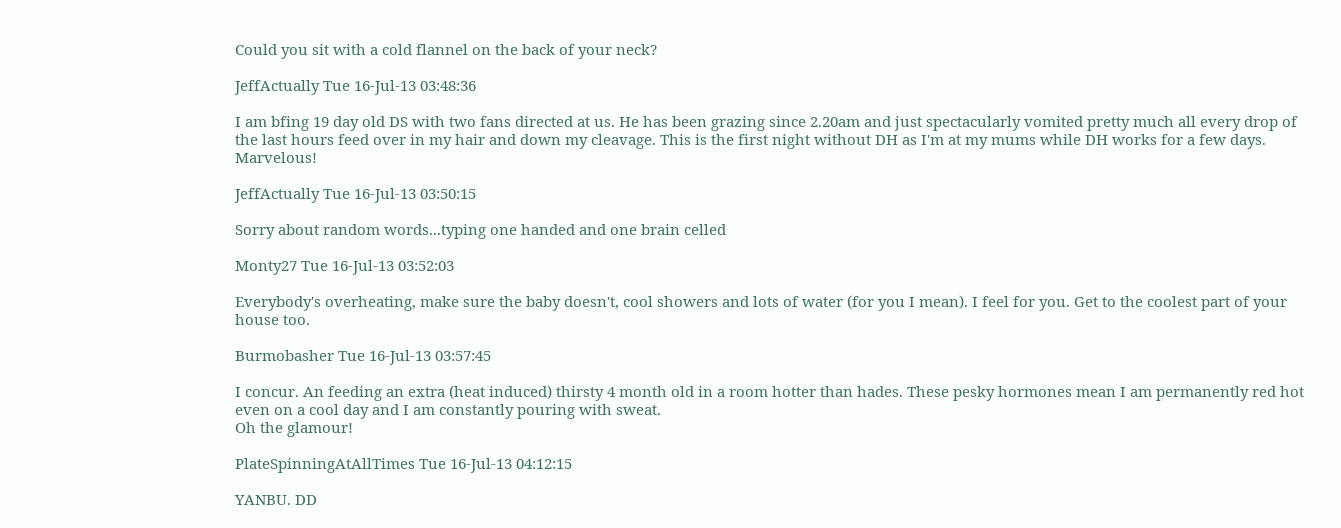Could you sit with a cold flannel on the back of your neck?

JeffActually Tue 16-Jul-13 03:48:36

I am bfing 19 day old DS with two fans directed at us. He has been grazing since 2.20am and just spectacularly vomited pretty much all every drop of the last hours feed over in my hair and down my cleavage. This is the first night without DH as I'm at my mums while DH works for a few days. Marvelous!

JeffActually Tue 16-Jul-13 03:50:15

Sorry about random words...typing one handed and one brain celled

Monty27 Tue 16-Jul-13 03:52:03

Everybody's overheating, make sure the baby doesn't, cool showers and lots of water (for you I mean). I feel for you. Get to the coolest part of your house too.

Burmobasher Tue 16-Jul-13 03:57:45

I concur. An feeding an extra (heat induced) thirsty 4 month old in a room hotter than hades. These pesky hormones mean I am permanently red hot even on a cool day and I am constantly pouring with sweat.
Oh the glamour!

PlateSpinningAtAllTimes Tue 16-Jul-13 04:12:15

YANBU. DD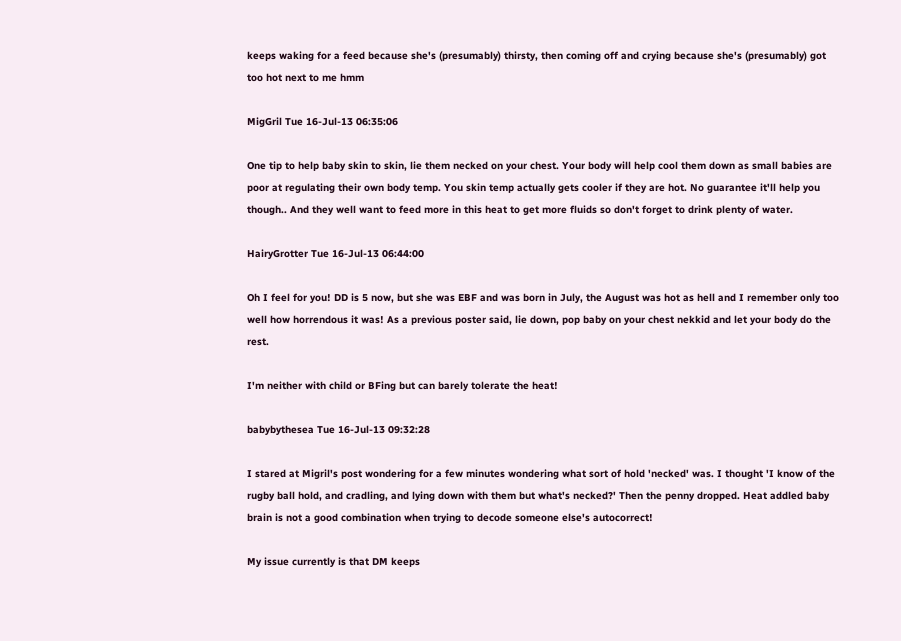keeps waking for a feed because she's (presumably) thirsty, then coming off and crying because she's (presumably) got too hot next to me hmm

MigGril Tue 16-Jul-13 06:35:06

One tip to help baby skin to skin, lie them necked on your chest. Your body will help cool them down as small babies are poor at regulating their own body temp. You skin temp actually gets cooler if they are hot. No guarantee it'll help you though.. And they well want to feed more in this heat to get more fluids so don't forget to drink plenty of water.

HairyGrotter Tue 16-Jul-13 06:44:00

Oh I feel for you! DD is 5 now, but she was EBF and was born in July, the August was hot as hell and I remember only too well how horrendous it was! As a previous poster said, lie down, pop baby on your chest nekkid and let your body do the rest.

I'm neither with child or BFing but can barely tolerate the heat!

babybythesea Tue 16-Jul-13 09:32:28

I stared at Migril's post wondering for a few minutes wondering what sort of hold 'necked' was. I thought 'I know of the rugby ball hold, and cradling, and lying down with them but what's necked?' Then the penny dropped. Heat addled baby brain is not a good combination when trying to decode someone else's autocorrect!

My issue currently is that DM keeps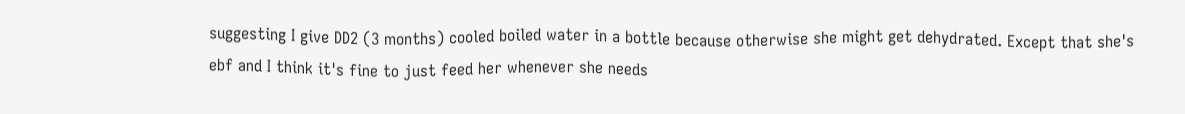suggesting I give DD2 (3 months) cooled boiled water in a bottle because otherwise she might get dehydrated. Except that she's ebf and I think it's fine to just feed her whenever she needs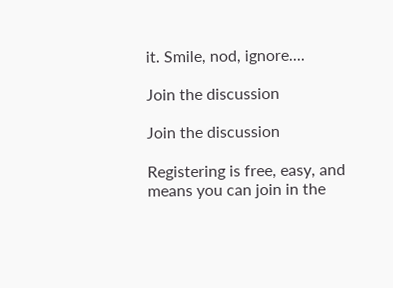it. Smile, nod, ignore....

Join the discussion

Join the discussion

Registering is free, easy, and means you can join in the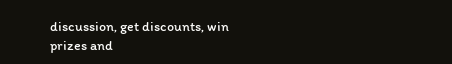discussion, get discounts, win prizes and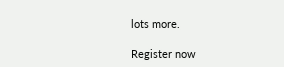lots more.

Register now